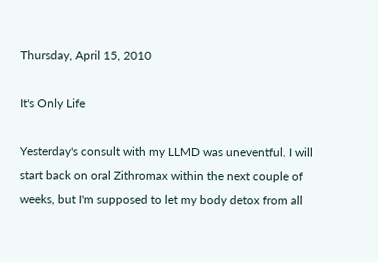Thursday, April 15, 2010

It's Only Life

Yesterday's consult with my LLMD was uneventful. I will start back on oral Zithromax within the next couple of weeks, but I'm supposed to let my body detox from all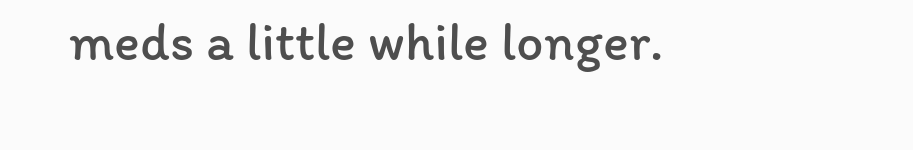meds a little while longer.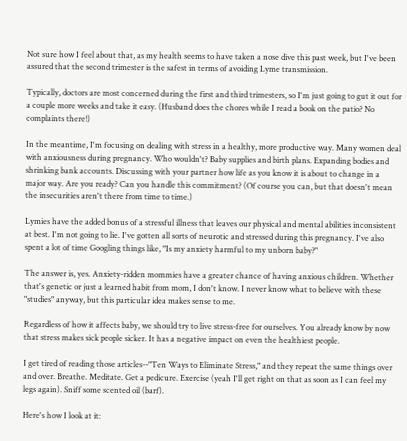Not sure how I feel about that, as my health seems to have taken a nose dive this past week, but I've been assured that the second trimester is the safest in terms of avoiding Lyme transmission.

Typically, doctors are most concerned during the first and third trimesters, so I'm just going to gut it out for a couple more weeks and take it easy. (Husband does the chores while I read a book on the patio? No complaints there!)

In the meantime, I'm focusing on dealing with stress in a healthy, more productive way. Many women deal with anxiousness during pregnancy. Who wouldn't? Baby supplies and birth plans. Expanding bodies and shrinking bank accounts. Discussing with your partner how life as you know it is about to change in a major way. Are you ready? Can you handle this commitment? (Of course you can, but that doesn't mean the insecurities aren't there from time to time.)

Lymies have the added bonus of a stressful illness that leaves our physical and mental abilities inconsistent at best. I'm not going to lie. I've gotten all sorts of neurotic and stressed during this pregnancy. I've also spent a lot of time Googling things like, "Is my anxiety harmful to my unborn baby?"

The answer is, yes. Anxiety-ridden mommies have a greater chance of having anxious children. Whether that's genetic or just a learned habit from mom, I don't know. I never know what to believe with these "studies" anyway, but this particular idea makes sense to me.

Regardless of how it affects baby, we should try to live stress-free for ourselves. You already know by now that stress makes sick people sicker. It has a negative impact on even the healthiest people.

I get tired of reading those articles--"Ten Ways to Eliminate Stress," and they repeat the same things over and over. Breathe. Meditate. Get a pedicure. Exercise (yeah I'll get right on that as soon as I can feel my legs again). Sniff some scented oil (barf).

Here's how I look at it: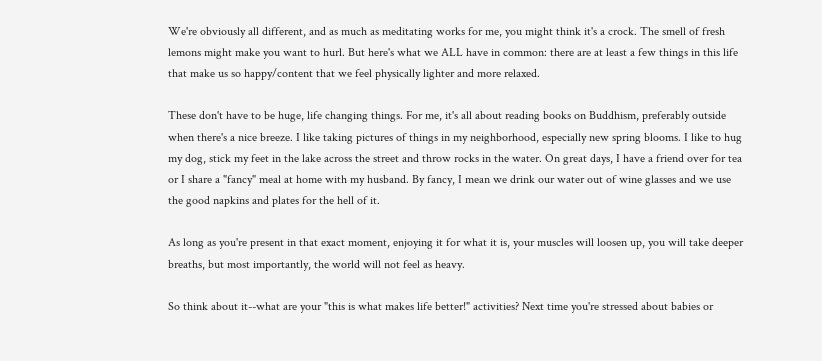We're obviously all different, and as much as meditating works for me, you might think it's a crock. The smell of fresh lemons might make you want to hurl. But here's what we ALL have in common: there are at least a few things in this life that make us so happy/content that we feel physically lighter and more relaxed.

These don't have to be huge, life changing things. For me, it's all about reading books on Buddhism, preferably outside when there's a nice breeze. I like taking pictures of things in my neighborhood, especially new spring blooms. I like to hug my dog, stick my feet in the lake across the street and throw rocks in the water. On great days, I have a friend over for tea or I share a "fancy" meal at home with my husband. By fancy, I mean we drink our water out of wine glasses and we use the good napkins and plates for the hell of it.

As long as you're present in that exact moment, enjoying it for what it is, your muscles will loosen up, you will take deeper breaths, but most importantly, the world will not feel as heavy.

So think about it--what are your "this is what makes life better!" activities? Next time you're stressed about babies or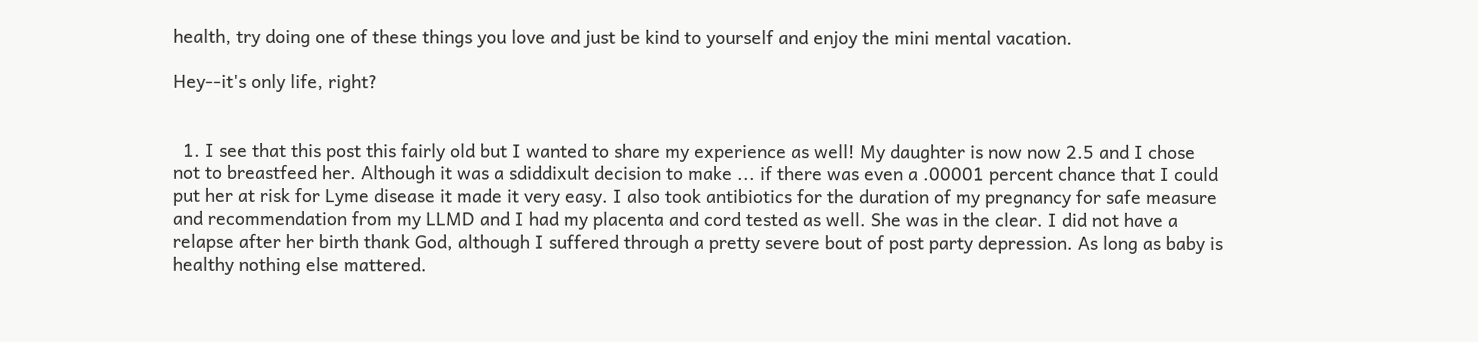health, try doing one of these things you love and just be kind to yourself and enjoy the mini mental vacation.

Hey--it's only life, right?


  1. I see that this post this fairly old but I wanted to share my experience as well! My daughter is now now 2.5 and I chose not to breastfeed her. Although it was a sdiddixult decision to make ... if there was even a .00001 percent chance that I could put her at risk for Lyme disease it made it very easy. I also took antibiotics for the duration of my pregnancy for safe measure and recommendation from my LLMD and I had my placenta and cord tested as well. She was in the clear. I did not have a relapse after her birth thank God, although I suffered through a pretty severe bout of post party depression. As long as baby is healthy nothing else mattered.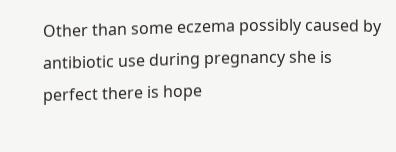Other than some eczema possibly caused by antibiotic use during pregnancy she is perfect there is hope